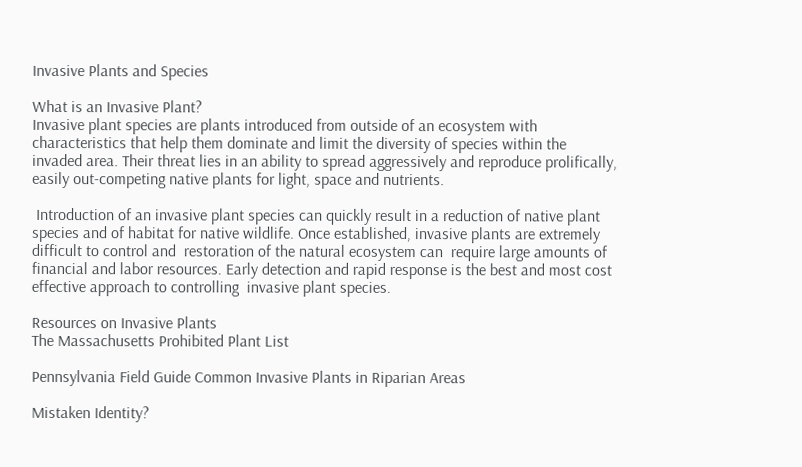Invasive Plants and Species

What is an Invasive Plant?
Invasive plant species are plants introduced from outside of an ecosystem with characteristics that help them dominate and limit the diversity of species within the invaded area. Their threat lies in an ability to spread aggressively and reproduce prolifically, easily out-competing native plants for light, space and nutrients.

 Introduction of an invasive plant species can quickly result in a reduction of native plant species and of habitat for native wildlife. Once established, invasive plants are extremely difficult to control and  restoration of the natural ecosystem can  require large amounts of financial and labor resources. Early detection and rapid response is the best and most cost effective approach to controlling  invasive plant species.

Resources on Invasive Plants
The Massachusetts Prohibited Plant List

Pennsylvania Field Guide Common Invasive Plants in Riparian Areas

Mistaken Identity?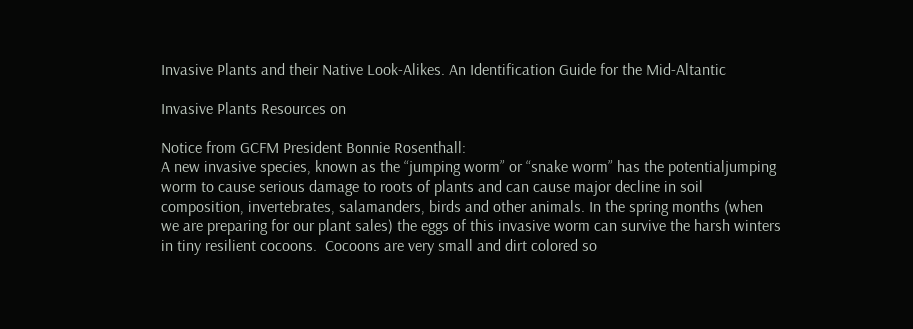Invasive Plants and their Native Look-Alikes. An Identification Guide for the Mid-Altantic

Invasive Plants Resources on

Notice from GCFM President Bonnie Rosenthall:
A new invasive species, known as the “jumping worm” or “snake worm” has the potentialjumping worm to cause serious damage to roots of plants and can cause major decline in soil composition, invertebrates, salamanders, birds and other animals. In the spring months (when we are preparing for our plant sales) the eggs of this invasive worm can survive the harsh winters in tiny resilient cocoons.  Cocoons are very small and dirt colored so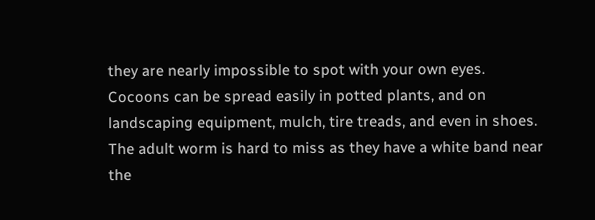they are nearly impossible to spot with your own eyes.  Cocoons can be spread easily in potted plants, and on landscaping equipment, mulch, tire treads, and even in shoes. The adult worm is hard to miss as they have a white band near the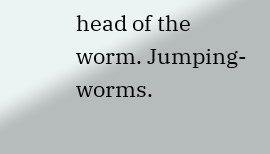head of the worm. Jumping-worms.